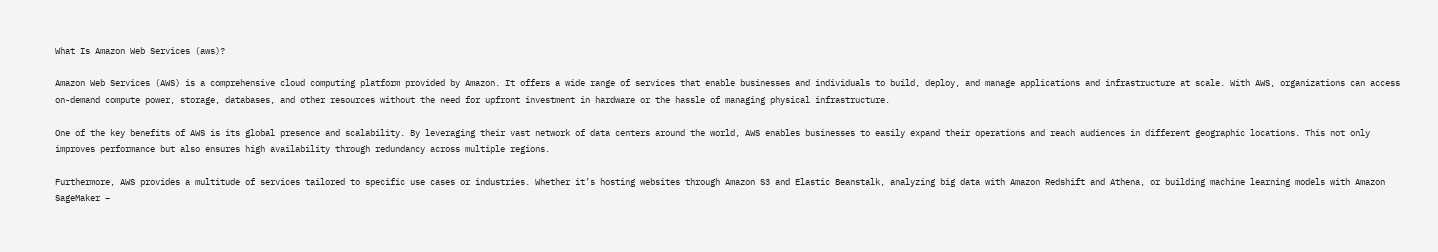What Is Amazon Web Services (aws)?

Amazon Web Services (AWS) is a comprehensive cloud computing platform provided by Amazon. It offers a wide range of services that enable businesses and individuals to build, deploy, and manage applications and infrastructure at scale. With AWS, organizations can access on-demand compute power, storage, databases, and other resources without the need for upfront investment in hardware or the hassle of managing physical infrastructure.

One of the key benefits of AWS is its global presence and scalability. By leveraging their vast network of data centers around the world, AWS enables businesses to easily expand their operations and reach audiences in different geographic locations. This not only improves performance but also ensures high availability through redundancy across multiple regions.

Furthermore, AWS provides a multitude of services tailored to specific use cases or industries. Whether it’s hosting websites through Amazon S3 and Elastic Beanstalk, analyzing big data with Amazon Redshift and Athena, or building machine learning models with Amazon SageMaker –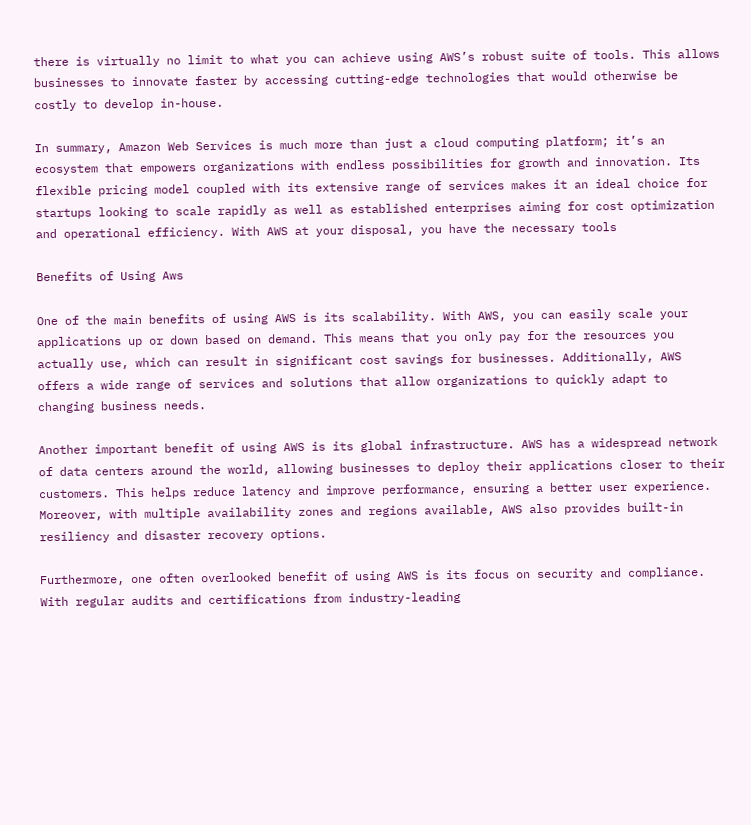there is virtually no limit to what you can achieve using AWS’s robust suite of tools. This allows businesses to innovate faster by accessing cutting-edge technologies that would otherwise be costly to develop in-house.

In summary, Amazon Web Services is much more than just a cloud computing platform; it’s an ecosystem that empowers organizations with endless possibilities for growth and innovation. Its flexible pricing model coupled with its extensive range of services makes it an ideal choice for startups looking to scale rapidly as well as established enterprises aiming for cost optimization and operational efficiency. With AWS at your disposal, you have the necessary tools

Benefits of Using Aws

One of the main benefits of using AWS is its scalability. With AWS, you can easily scale your applications up or down based on demand. This means that you only pay for the resources you actually use, which can result in significant cost savings for businesses. Additionally, AWS offers a wide range of services and solutions that allow organizations to quickly adapt to changing business needs.

Another important benefit of using AWS is its global infrastructure. AWS has a widespread network of data centers around the world, allowing businesses to deploy their applications closer to their customers. This helps reduce latency and improve performance, ensuring a better user experience. Moreover, with multiple availability zones and regions available, AWS also provides built-in resiliency and disaster recovery options.

Furthermore, one often overlooked benefit of using AWS is its focus on security and compliance. With regular audits and certifications from industry-leading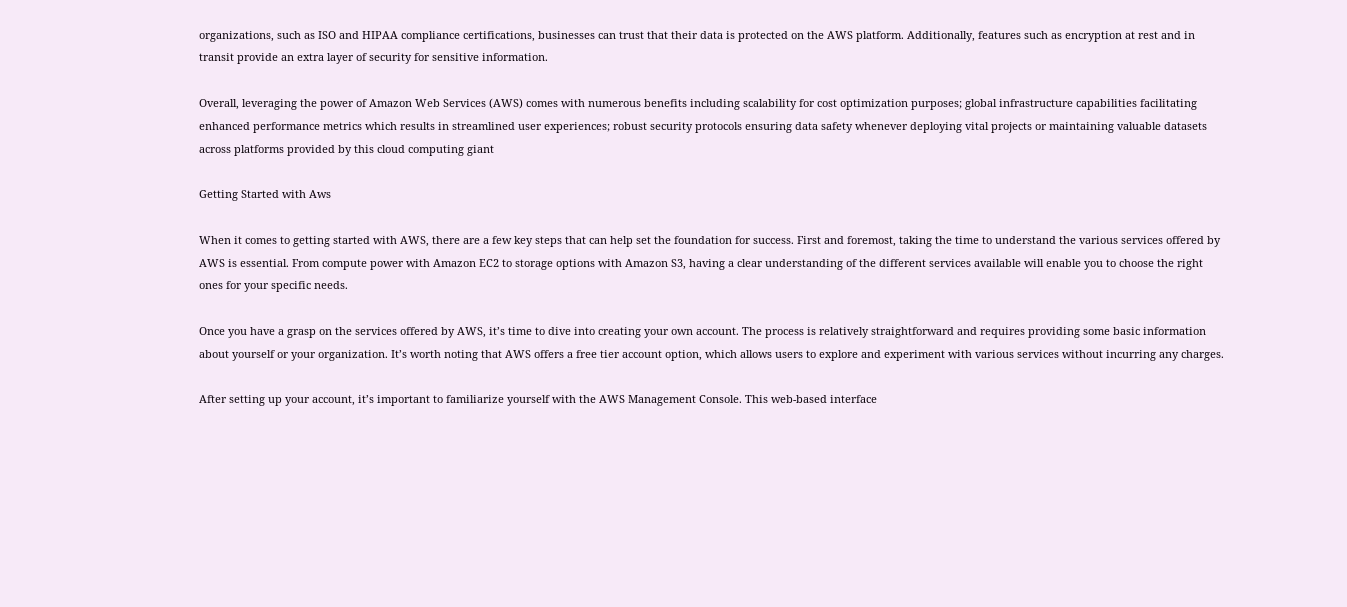organizations, such as ISO and HIPAA compliance certifications, businesses can trust that their data is protected on the AWS platform. Additionally, features such as encryption at rest and in transit provide an extra layer of security for sensitive information.

Overall, leveraging the power of Amazon Web Services (AWS) comes with numerous benefits including scalability for cost optimization purposes; global infrastructure capabilities facilitating enhanced performance metrics which results in streamlined user experiences; robust security protocols ensuring data safety whenever deploying vital projects or maintaining valuable datasets across platforms provided by this cloud computing giant

Getting Started with Aws

When it comes to getting started with AWS, there are a few key steps that can help set the foundation for success. First and foremost, taking the time to understand the various services offered by AWS is essential. From compute power with Amazon EC2 to storage options with Amazon S3, having a clear understanding of the different services available will enable you to choose the right ones for your specific needs.

Once you have a grasp on the services offered by AWS, it’s time to dive into creating your own account. The process is relatively straightforward and requires providing some basic information about yourself or your organization. It’s worth noting that AWS offers a free tier account option, which allows users to explore and experiment with various services without incurring any charges.

After setting up your account, it’s important to familiarize yourself with the AWS Management Console. This web-based interface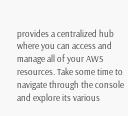provides a centralized hub where you can access and manage all of your AWS resources. Take some time to navigate through the console and explore its various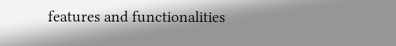features and functionalities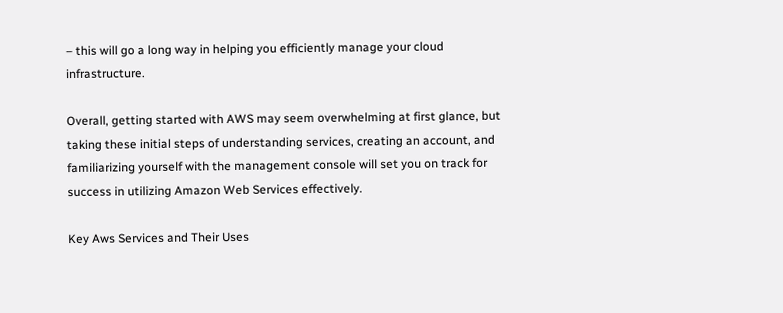– this will go a long way in helping you efficiently manage your cloud infrastructure.

Overall, getting started with AWS may seem overwhelming at first glance, but taking these initial steps of understanding services, creating an account, and familiarizing yourself with the management console will set you on track for success in utilizing Amazon Web Services effectively.

Key Aws Services and Their Uses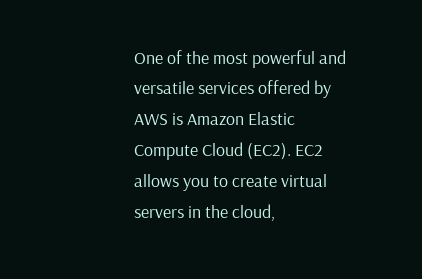One of the most powerful and versatile services offered by AWS is Amazon Elastic Compute Cloud (EC2). EC2 allows you to create virtual servers in the cloud,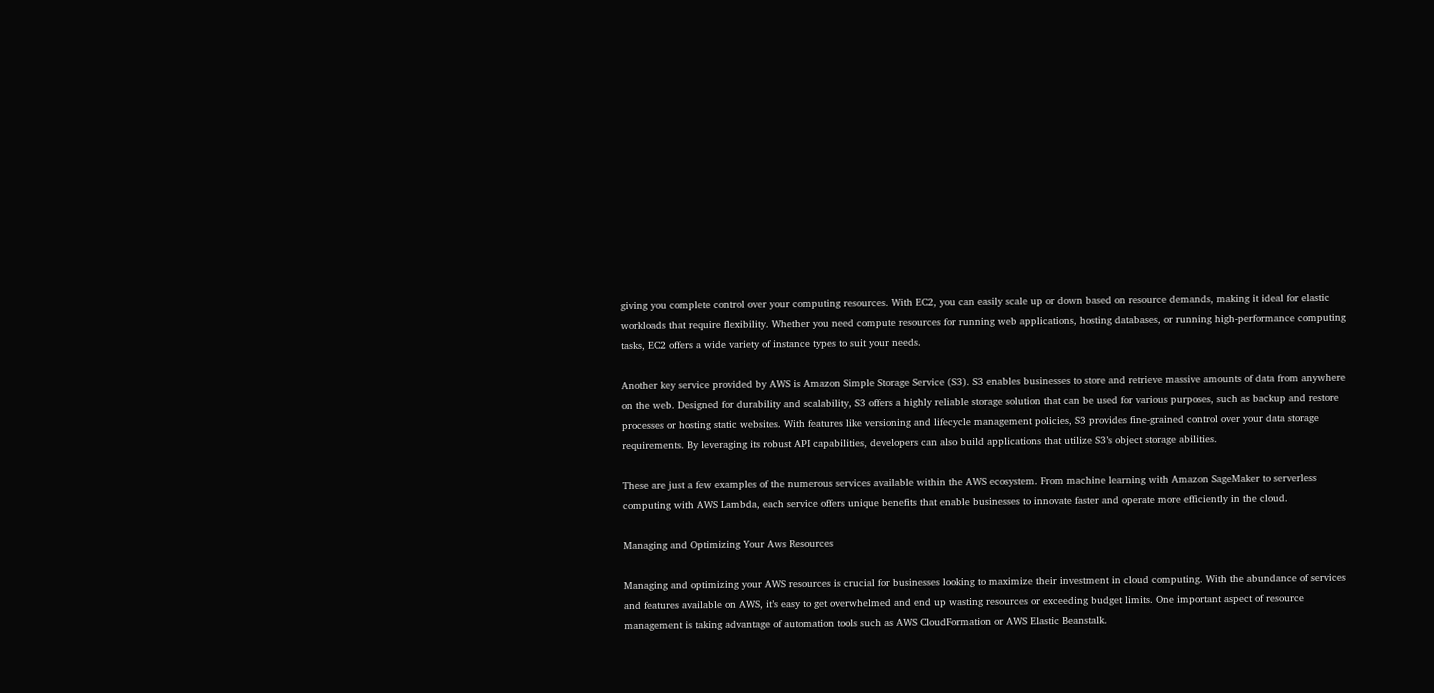giving you complete control over your computing resources. With EC2, you can easily scale up or down based on resource demands, making it ideal for elastic workloads that require flexibility. Whether you need compute resources for running web applications, hosting databases, or running high-performance computing tasks, EC2 offers a wide variety of instance types to suit your needs.

Another key service provided by AWS is Amazon Simple Storage Service (S3). S3 enables businesses to store and retrieve massive amounts of data from anywhere on the web. Designed for durability and scalability, S3 offers a highly reliable storage solution that can be used for various purposes, such as backup and restore processes or hosting static websites. With features like versioning and lifecycle management policies, S3 provides fine-grained control over your data storage requirements. By leveraging its robust API capabilities, developers can also build applications that utilize S3’s object storage abilities.

These are just a few examples of the numerous services available within the AWS ecosystem. From machine learning with Amazon SageMaker to serverless computing with AWS Lambda, each service offers unique benefits that enable businesses to innovate faster and operate more efficiently in the cloud.

Managing and Optimizing Your Aws Resources

Managing and optimizing your AWS resources is crucial for businesses looking to maximize their investment in cloud computing. With the abundance of services and features available on AWS, it’s easy to get overwhelmed and end up wasting resources or exceeding budget limits. One important aspect of resource management is taking advantage of automation tools such as AWS CloudFormation or AWS Elastic Beanstalk.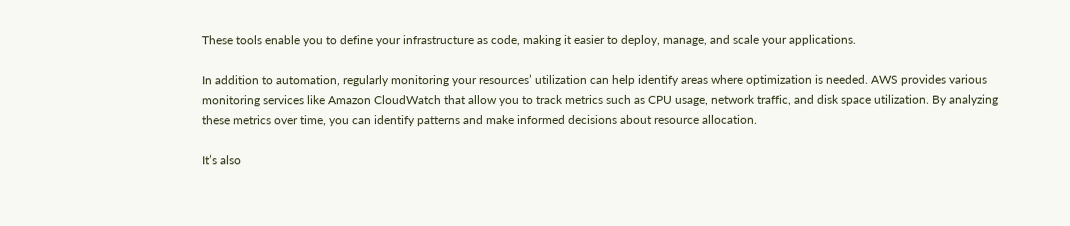These tools enable you to define your infrastructure as code, making it easier to deploy, manage, and scale your applications.

In addition to automation, regularly monitoring your resources’ utilization can help identify areas where optimization is needed. AWS provides various monitoring services like Amazon CloudWatch that allow you to track metrics such as CPU usage, network traffic, and disk space utilization. By analyzing these metrics over time, you can identify patterns and make informed decisions about resource allocation.

It’s also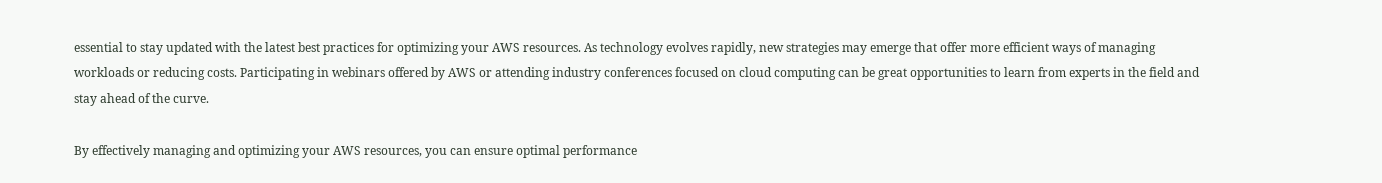essential to stay updated with the latest best practices for optimizing your AWS resources. As technology evolves rapidly, new strategies may emerge that offer more efficient ways of managing workloads or reducing costs. Participating in webinars offered by AWS or attending industry conferences focused on cloud computing can be great opportunities to learn from experts in the field and stay ahead of the curve.

By effectively managing and optimizing your AWS resources, you can ensure optimal performance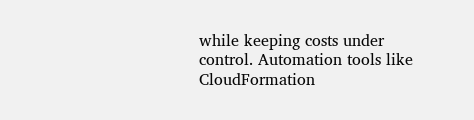while keeping costs under control. Automation tools like CloudFormation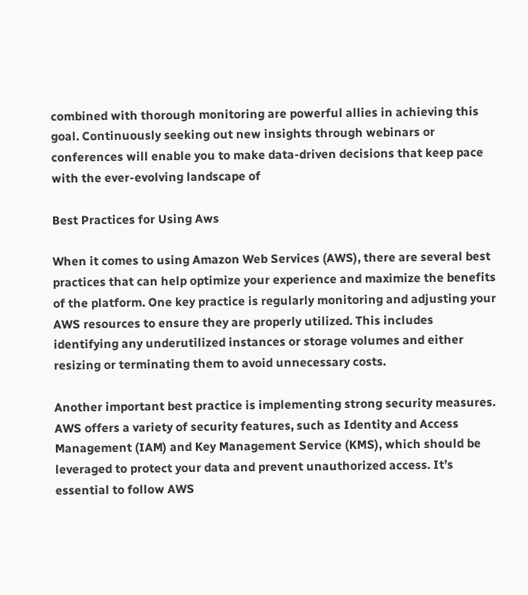combined with thorough monitoring are powerful allies in achieving this goal. Continuously seeking out new insights through webinars or conferences will enable you to make data-driven decisions that keep pace with the ever-evolving landscape of

Best Practices for Using Aws

When it comes to using Amazon Web Services (AWS), there are several best practices that can help optimize your experience and maximize the benefits of the platform. One key practice is regularly monitoring and adjusting your AWS resources to ensure they are properly utilized. This includes identifying any underutilized instances or storage volumes and either resizing or terminating them to avoid unnecessary costs.

Another important best practice is implementing strong security measures. AWS offers a variety of security features, such as Identity and Access Management (IAM) and Key Management Service (KMS), which should be leveraged to protect your data and prevent unauthorized access. It’s essential to follow AWS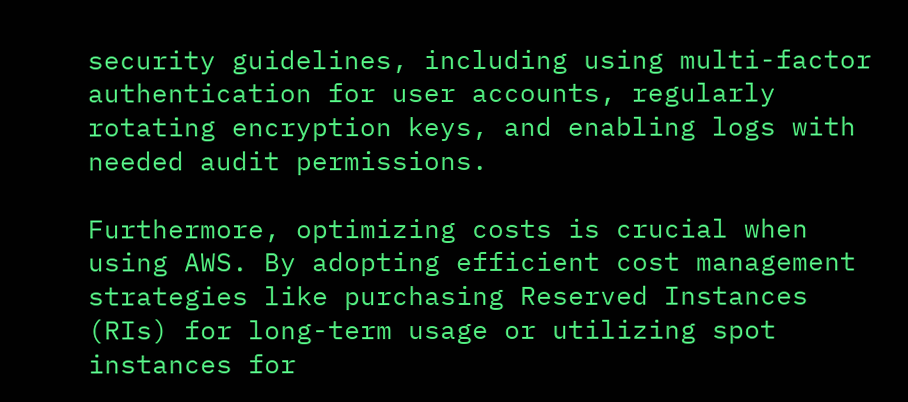security guidelines, including using multi-factor authentication for user accounts, regularly rotating encryption keys, and enabling logs with needed audit permissions.

Furthermore, optimizing costs is crucial when using AWS. By adopting efficient cost management strategies like purchasing Reserved Instances (RIs) for long-term usage or utilizing spot instances for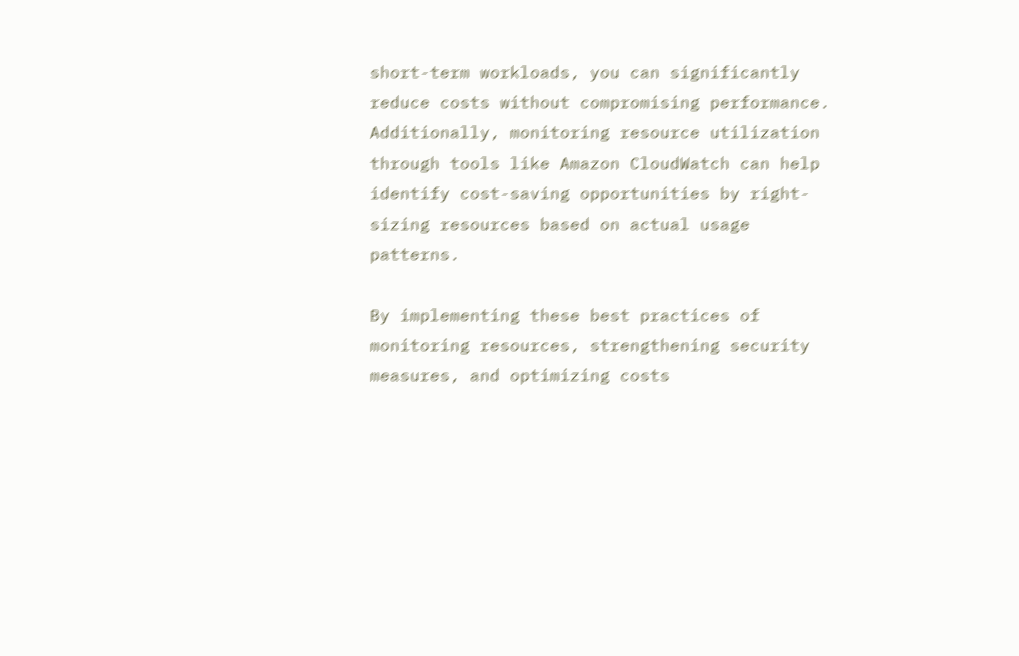short-term workloads, you can significantly reduce costs without compromising performance. Additionally, monitoring resource utilization through tools like Amazon CloudWatch can help identify cost-saving opportunities by right-sizing resources based on actual usage patterns.

By implementing these best practices of monitoring resources, strengthening security measures, and optimizing costs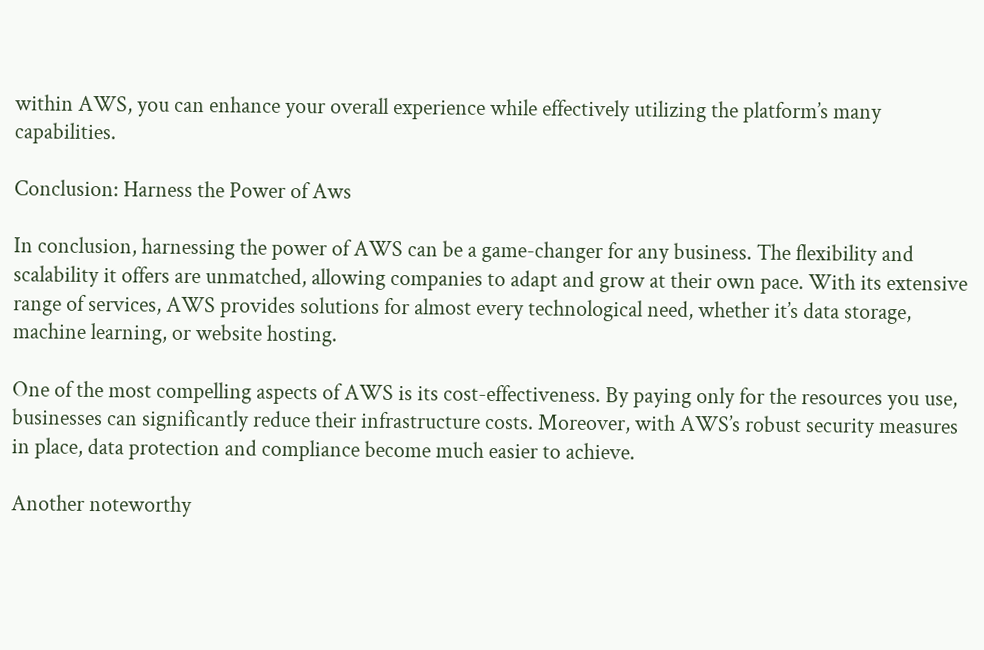within AWS, you can enhance your overall experience while effectively utilizing the platform’s many capabilities.

Conclusion: Harness the Power of Aws

In conclusion, harnessing the power of AWS can be a game-changer for any business. The flexibility and scalability it offers are unmatched, allowing companies to adapt and grow at their own pace. With its extensive range of services, AWS provides solutions for almost every technological need, whether it’s data storage, machine learning, or website hosting.

One of the most compelling aspects of AWS is its cost-effectiveness. By paying only for the resources you use, businesses can significantly reduce their infrastructure costs. Moreover, with AWS’s robust security measures in place, data protection and compliance become much easier to achieve.

Another noteworthy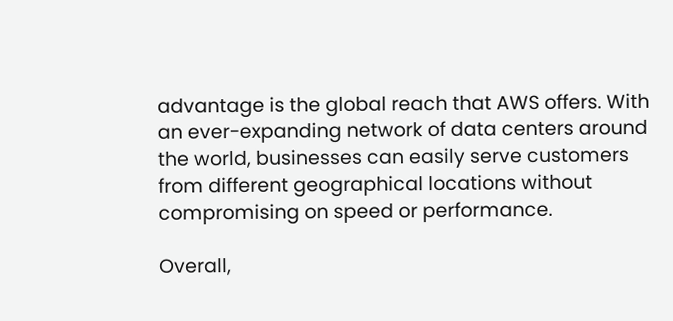advantage is the global reach that AWS offers. With an ever-expanding network of data centers around the world, businesses can easily serve customers from different geographical locations without compromising on speed or performance.

Overall,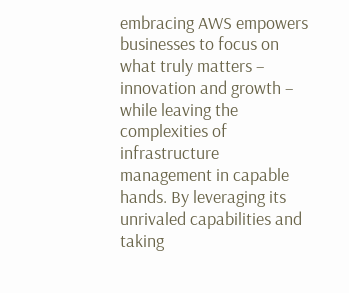embracing AWS empowers businesses to focus on what truly matters – innovation and growth – while leaving the complexities of infrastructure management in capable hands. By leveraging its unrivaled capabilities and taking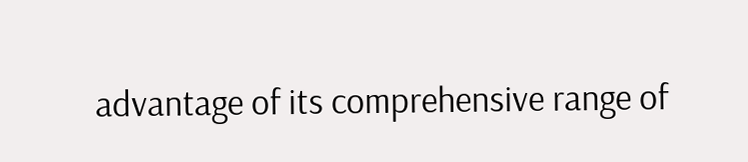advantage of its comprehensive range of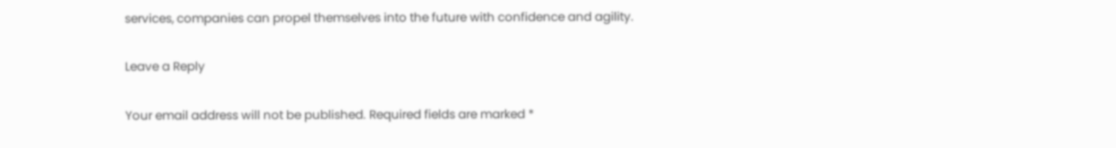services, companies can propel themselves into the future with confidence and agility.

Leave a Reply

Your email address will not be published. Required fields are marked *